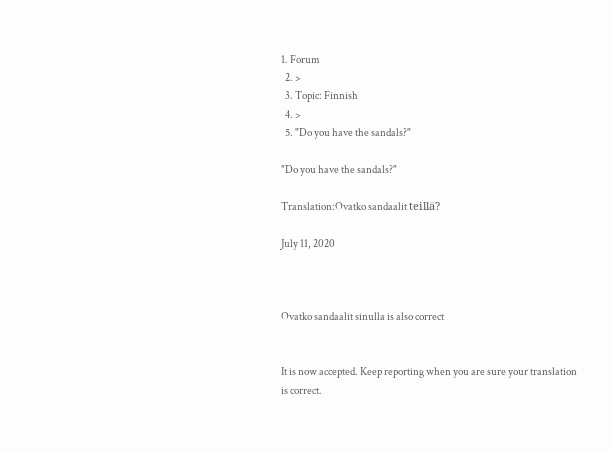1. Forum
  2. >
  3. Topic: Finnish
  4. >
  5. "Do you have the sandals?"

"Do you have the sandals?"

Translation:Ovatko sandaalit teillä?

July 11, 2020



Ovatko sandaalit sinulla is also correct


It is now accepted. Keep reporting when you are sure your translation is correct.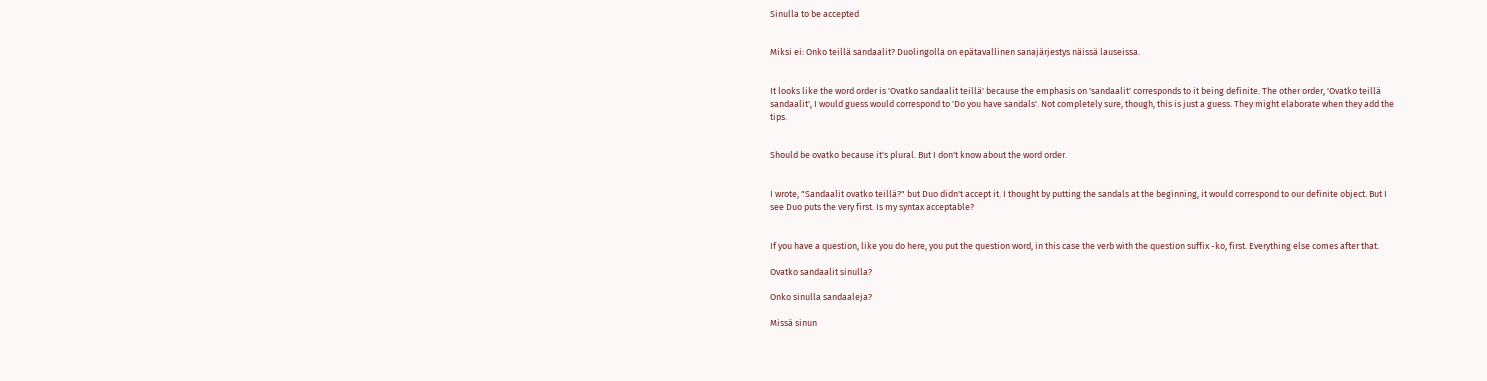Sinulla to be accepted


Miksi ei: Onko teillä sandaalit? Duolingolla on epätavallinen sanajärjestys näissä lauseissa.


It looks like the word order is 'Ovatko sandaalit teillä' because the emphasis on 'sandaalit' corresponds to it being definite. The other order, 'Ovatko teillä sandaalit', I would guess would correspond to 'Do you have sandals'. Not completely sure, though, this is just a guess. They might elaborate when they add the tips.


Should be ovatko because it's plural. But I don't know about the word order.


I wrote, "Sandaalit ovatko teillä?" but Duo didn't accept it. I thought by putting the sandals at the beginning, it would correspond to our definite object. But I see Duo puts the very first. Is my syntax acceptable?


If you have a question, like you do here, you put the question word, in this case the verb with the question suffix -ko, first. Everything else comes after that.

Ovatko sandaalit sinulla?

Onko sinulla sandaaleja?

Missä sinun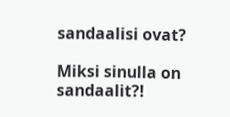sandaalisi ovat?

Miksi sinulla on sandaalit?!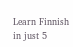Learn Finnish in just 5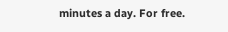minutes a day. For free.